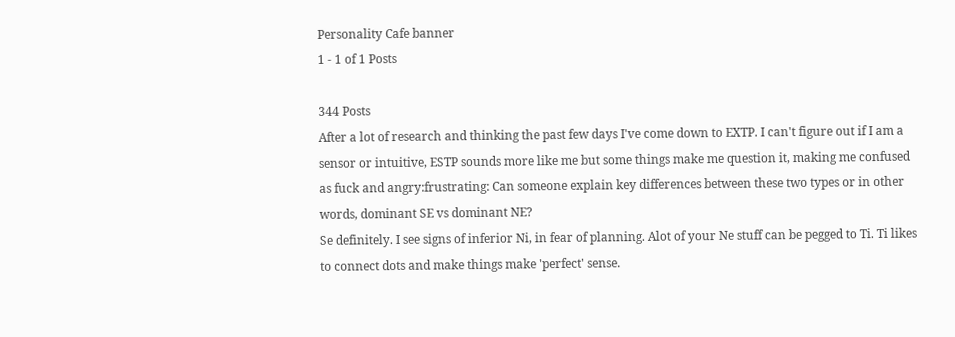Personality Cafe banner
1 - 1 of 1 Posts

344 Posts
After a lot of research and thinking the past few days I've come down to EXTP. I can't figure out if I am a sensor or intuitive, ESTP sounds more like me but some things make me question it, making me confused as fuck and angry:frustrating: Can someone explain key differences between these two types or in other words, dominant SE vs dominant NE?
Se definitely. I see signs of inferior Ni, in fear of planning. Alot of your Ne stuff can be pegged to Ti. Ti likes to connect dots and make things make 'perfect' sense.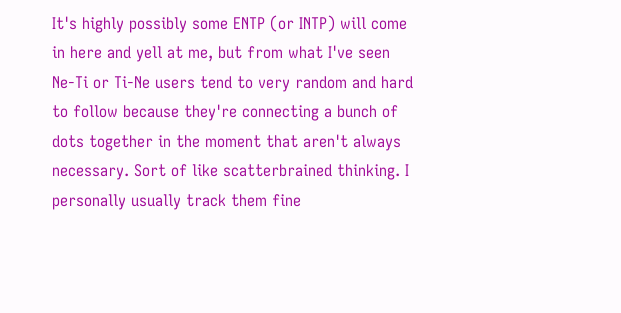It's highly possibly some ENTP (or INTP) will come in here and yell at me, but from what I've seen Ne-Ti or Ti-Ne users tend to very random and hard to follow because they're connecting a bunch of dots together in the moment that aren't always necessary. Sort of like scatterbrained thinking. I personally usually track them fine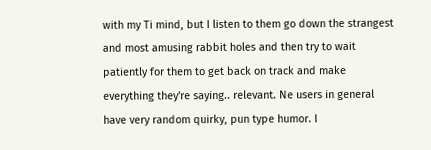with my Ti mind, but I listen to them go down the strangest and most amusing rabbit holes and then try to wait patiently for them to get back on track and make everything they're saying.. relevant. Ne users in general have very random quirky, pun type humor. I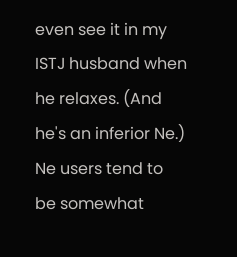even see it in my ISTJ husband when he relaxes. (And he's an inferior Ne.) Ne users tend to be somewhat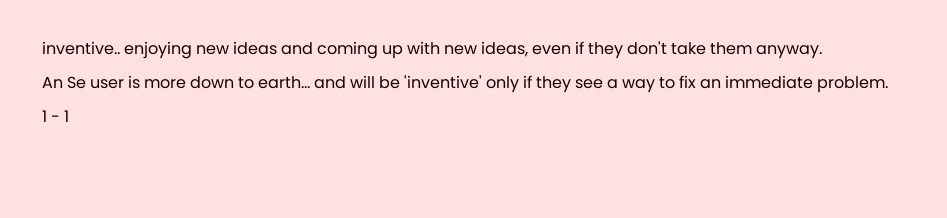inventive.. enjoying new ideas and coming up with new ideas, even if they don't take them anyway.
An Se user is more down to earth... and will be 'inventive' only if they see a way to fix an immediate problem.
1 - 1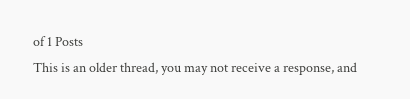of 1 Posts
This is an older thread, you may not receive a response, and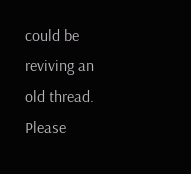could be reviving an old thread. Please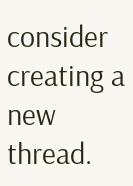consider creating a new thread.